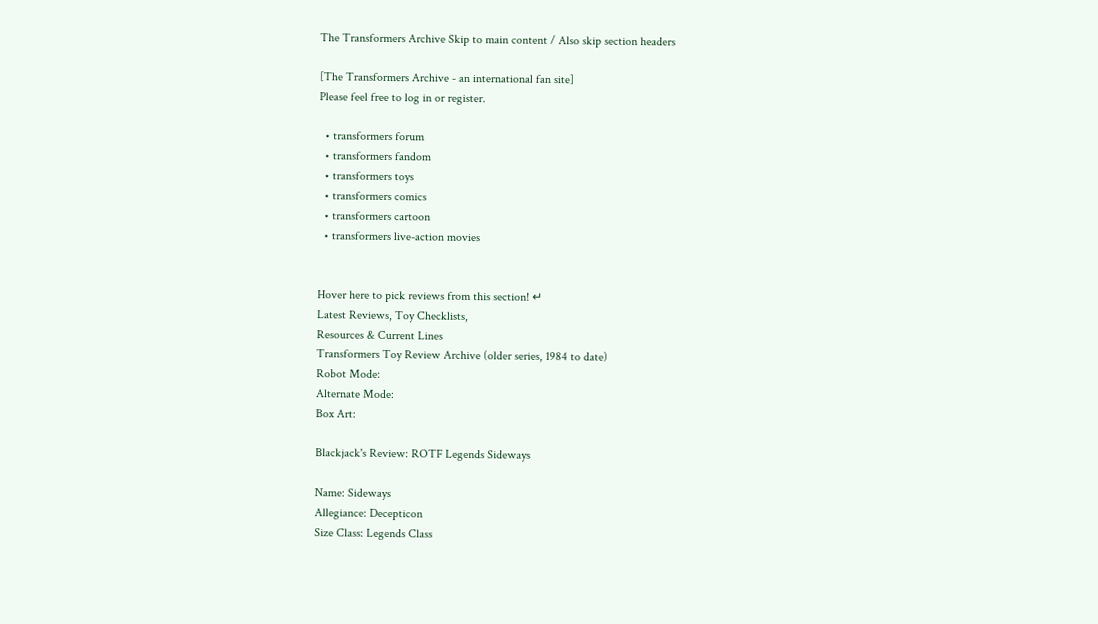The Transformers Archive Skip to main content / Also skip section headers

[The Transformers Archive - an international fan site]
Please feel free to log in or register.

  • transformers forum
  • transformers fandom
  • transformers toys
  • transformers comics
  • transformers cartoon
  • transformers live-action movies


Hover here to pick reviews from this section! ↵
Latest Reviews, Toy Checklists,
Resources & Current Lines
Transformers Toy Review Archive (older series, 1984 to date)
Robot Mode:
Alternate Mode:
Box Art:

Blackjack's Review: ROTF Legends Sideways

Name: Sideways
Allegiance: Decepticon
Size Class: Legends Class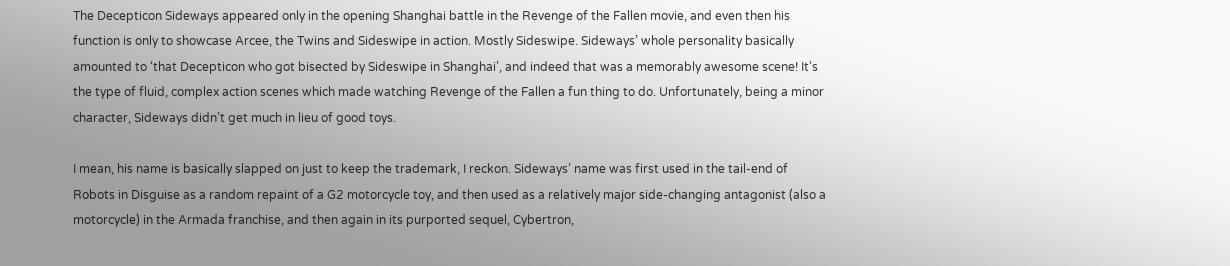The Decepticon Sideways appeared only in the opening Shanghai battle in the Revenge of the Fallen movie, and even then his function is only to showcase Arcee, the Twins and Sideswipe in action. Mostly Sideswipe. Sideways’ whole personality basically amounted to ‘that Decepticon who got bisected by Sideswipe in Shanghai’, and indeed that was a memorably awesome scene! It’s the type of fluid, complex action scenes which made watching Revenge of the Fallen a fun thing to do. Unfortunately, being a minor character, Sideways didn’t get much in lieu of good toys.

I mean, his name is basically slapped on just to keep the trademark, I reckon. Sideways’ name was first used in the tail-end of Robots in Disguise as a random repaint of a G2 motorcycle toy, and then used as a relatively major side-changing antagonist (also a motorcycle) in the Armada franchise, and then again in its purported sequel, Cybertron,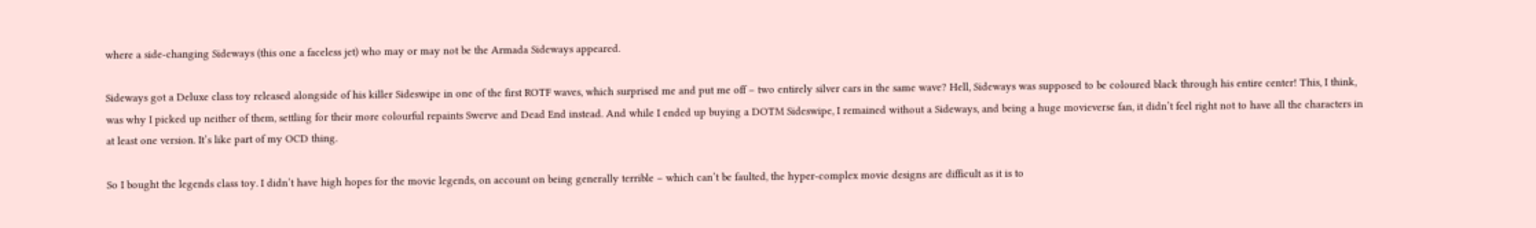where a side-changing Sideways (this one a faceless jet) who may or may not be the Armada Sideways appeared.

Sideways got a Deluxe class toy released alongside of his killer Sideswipe in one of the first ROTF waves, which surprised me and put me off – two entirely silver cars in the same wave? Hell, Sideways was supposed to be coloured black through his entire center! This, I think, was why I picked up neither of them, settling for their more colourful repaints Swerve and Dead End instead. And while I ended up buying a DOTM Sideswipe, I remained without a Sideways, and being a huge movieverse fan, it didn’t feel right not to have all the characters in at least one version. It’s like part of my OCD thing.

So I bought the legends class toy. I didn’t have high hopes for the movie legends, on account on being generally terrible – which can’t be faulted, the hyper-complex movie designs are difficult as it is to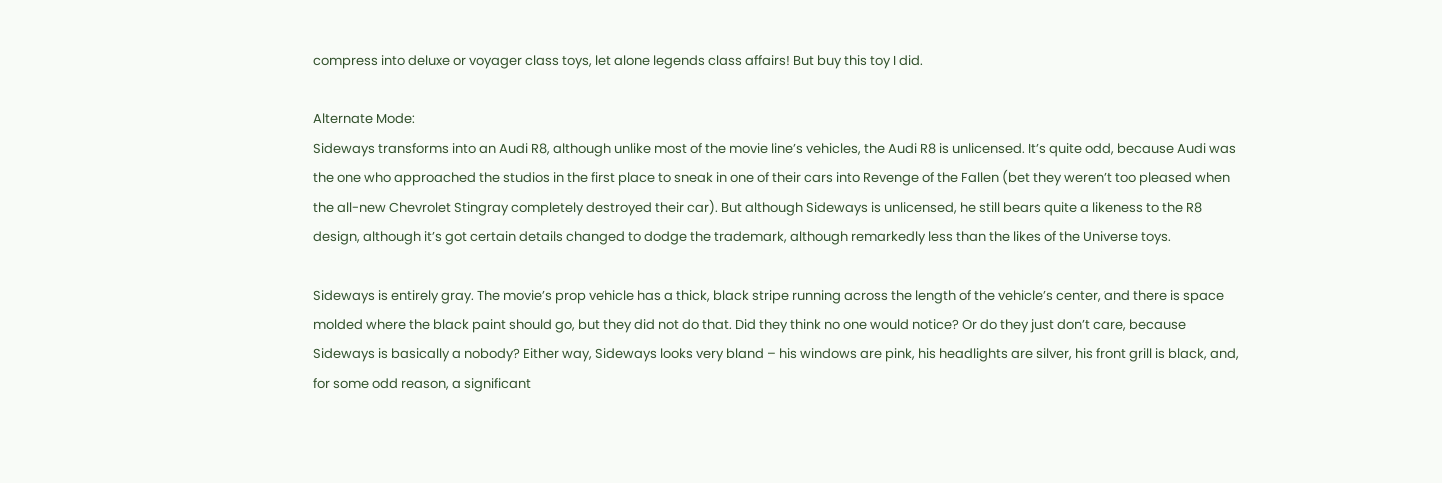compress into deluxe or voyager class toys, let alone legends class affairs! But buy this toy I did.

Alternate Mode:
Sideways transforms into an Audi R8, although unlike most of the movie line’s vehicles, the Audi R8 is unlicensed. It’s quite odd, because Audi was the one who approached the studios in the first place to sneak in one of their cars into Revenge of the Fallen (bet they weren’t too pleased when the all-new Chevrolet Stingray completely destroyed their car). But although Sideways is unlicensed, he still bears quite a likeness to the R8 design, although it’s got certain details changed to dodge the trademark, although remarkedly less than the likes of the Universe toys.

Sideways is entirely gray. The movie’s prop vehicle has a thick, black stripe running across the length of the vehicle’s center, and there is space molded where the black paint should go, but they did not do that. Did they think no one would notice? Or do they just don’t care, because Sideways is basically a nobody? Either way, Sideways looks very bland – his windows are pink, his headlights are silver, his front grill is black, and, for some odd reason, a significant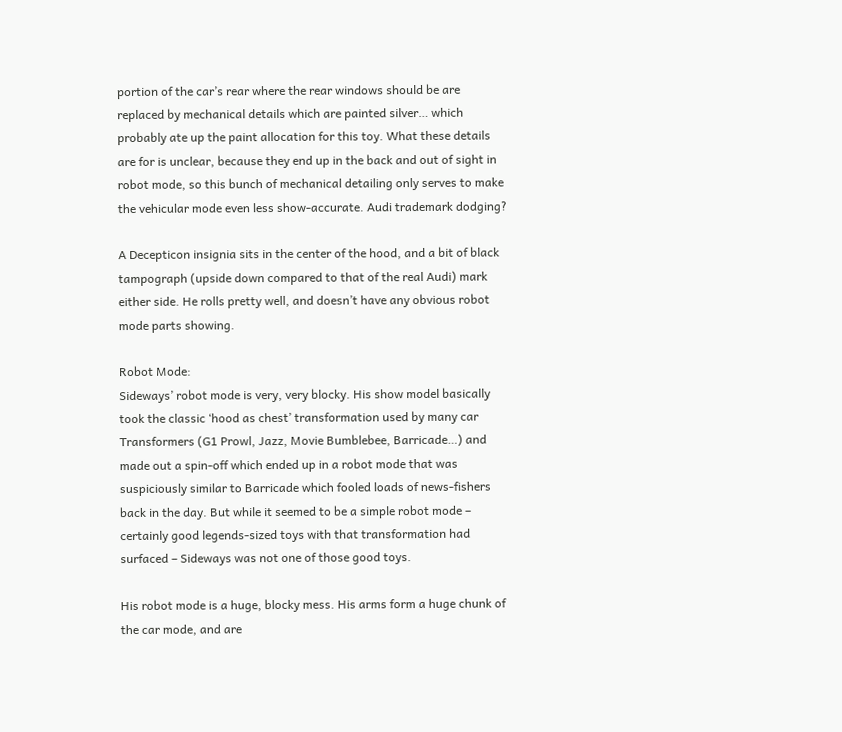portion of the car’s rear where the rear windows should be are replaced by mechanical details which are painted silver… which probably ate up the paint allocation for this toy. What these details are for is unclear, because they end up in the back and out of sight in robot mode, so this bunch of mechanical detailing only serves to make the vehicular mode even less show-accurate. Audi trademark dodging?

A Decepticon insignia sits in the center of the hood, and a bit of black tampograph (upside down compared to that of the real Audi) mark either side. He rolls pretty well, and doesn’t have any obvious robot mode parts showing.

Robot Mode:
Sideways’ robot mode is very, very blocky. His show model basically took the classic ‘hood as chest’ transformation used by many car Transformers (G1 Prowl, Jazz, Movie Bumblebee, Barricade…) and made out a spin-off which ended up in a robot mode that was suspiciously similar to Barricade which fooled loads of news-fishers back in the day. But while it seemed to be a simple robot mode – certainly good legends-sized toys with that transformation had surfaced – Sideways was not one of those good toys.

His robot mode is a huge, blocky mess. His arms form a huge chunk of the car mode, and are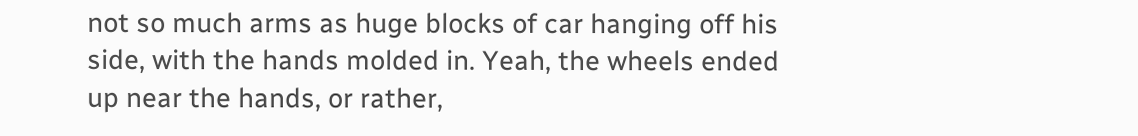not so much arms as huge blocks of car hanging off his side, with the hands molded in. Yeah, the wheels ended up near the hands, or rather,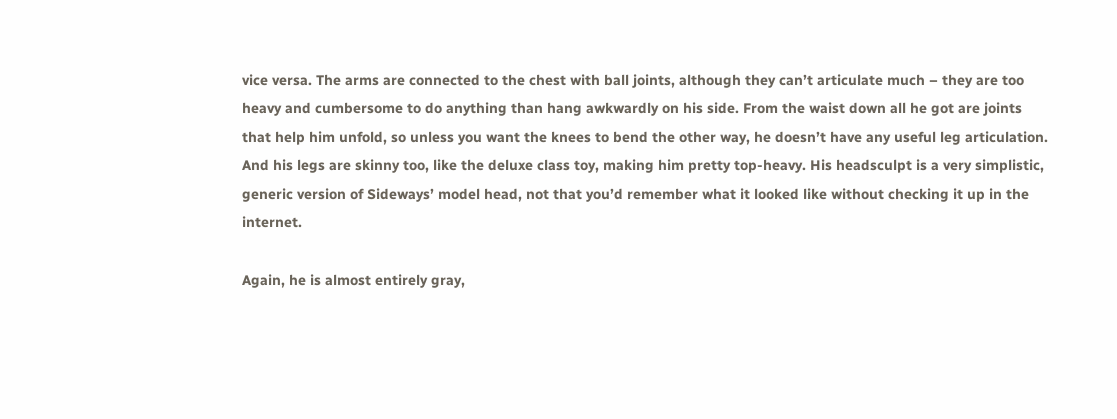vice versa. The arms are connected to the chest with ball joints, although they can’t articulate much – they are too heavy and cumbersome to do anything than hang awkwardly on his side. From the waist down all he got are joints that help him unfold, so unless you want the knees to bend the other way, he doesn’t have any useful leg articulation. And his legs are skinny too, like the deluxe class toy, making him pretty top-heavy. His headsculpt is a very simplistic, generic version of Sideways’ model head, not that you’d remember what it looked like without checking it up in the internet.

Again, he is almost entirely gray,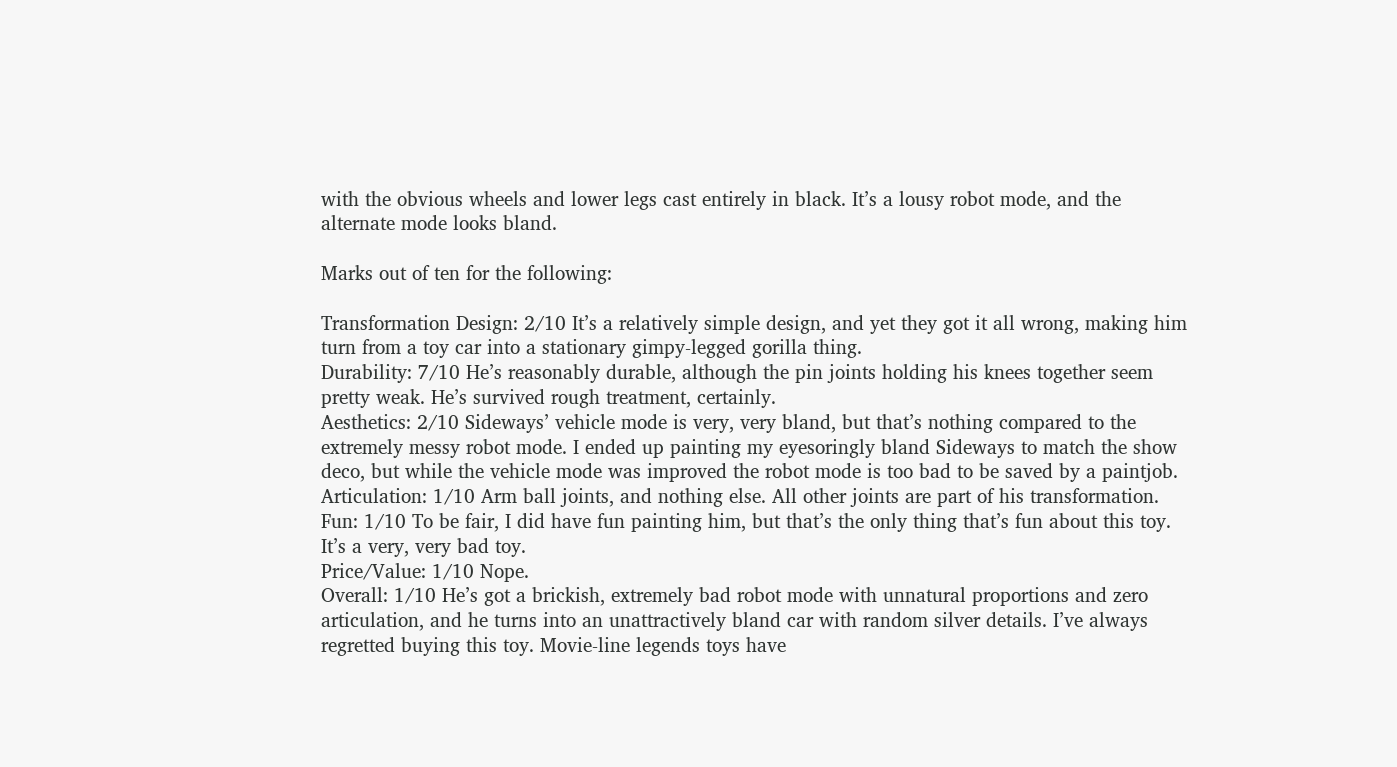with the obvious wheels and lower legs cast entirely in black. It’s a lousy robot mode, and the alternate mode looks bland.

Marks out of ten for the following:

Transformation Design: 2/10 It’s a relatively simple design, and yet they got it all wrong, making him turn from a toy car into a stationary gimpy-legged gorilla thing.
Durability: 7/10 He’s reasonably durable, although the pin joints holding his knees together seem pretty weak. He’s survived rough treatment, certainly.
Aesthetics: 2/10 Sideways’ vehicle mode is very, very bland, but that’s nothing compared to the extremely messy robot mode. I ended up painting my eyesoringly bland Sideways to match the show deco, but while the vehicle mode was improved the robot mode is too bad to be saved by a paintjob.
Articulation: 1/10 Arm ball joints, and nothing else. All other joints are part of his transformation.
Fun: 1/10 To be fair, I did have fun painting him, but that’s the only thing that’s fun about this toy. It’s a very, very bad toy.
Price/Value: 1/10 Nope.
Overall: 1/10 He’s got a brickish, extremely bad robot mode with unnatural proportions and zero articulation, and he turns into an unattractively bland car with random silver details. I’ve always regretted buying this toy. Movie-line legends toys have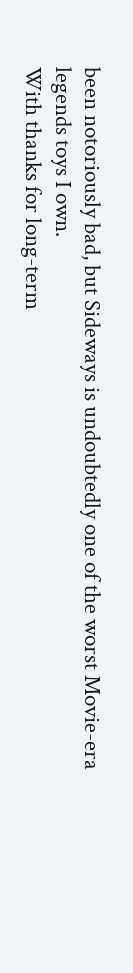been notoriously bad, but Sideways is undoubtedly one of the worst Movie-era legends toys I own.
With thanks for long-term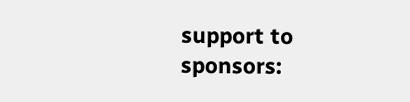support to sponsors: